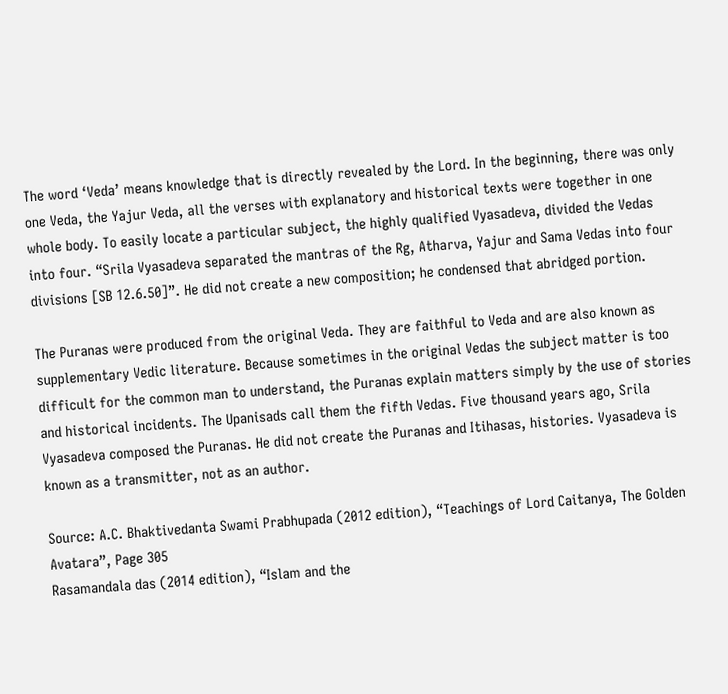The word ‘Veda’ means knowledge that is directly revealed by the Lord. In the beginning, there was only one Veda, the Yajur Veda, all the verses with explanatory and historical texts were together in one whole body. To easily locate a particular subject, the highly qualified Vyasadeva, divided the Vedas into four. “Srila Vyasadeva separated the mantras of the Rg, Atharva, Yajur and Sama Vedas into four divisions [SB 12.6.50]”. He did not create a new composition; he condensed that abridged portion.

The Puranas were produced from the original Veda. They are faithful to Veda and are also known as supplementary Vedic literature. Because sometimes in the original Vedas the subject matter is too difficult for the common man to understand, the Puranas explain matters simply by the use of stories and historical incidents. The Upanisads call them the fifth Vedas. Five thousand years ago, Srila Vyasadeva composed the Puranas. He did not create the Puranas and Itihasas, histories. Vyasadeva is known as a transmitter, not as an author.

Source: A.C. Bhaktivedanta Swami Prabhupada (2012 edition), “Teachings of Lord Caitanya, The Golden Avatara”, Page 305
Rasamandala das (2014 edition), “Islam and the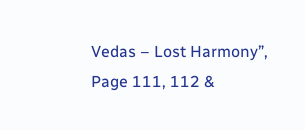Vedas – Lost Harmony”, Page 111, 112 &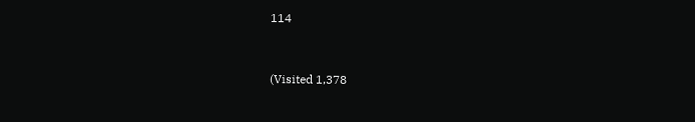114


(Visited 1,378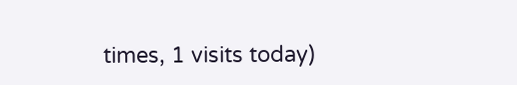times, 1 visits today)